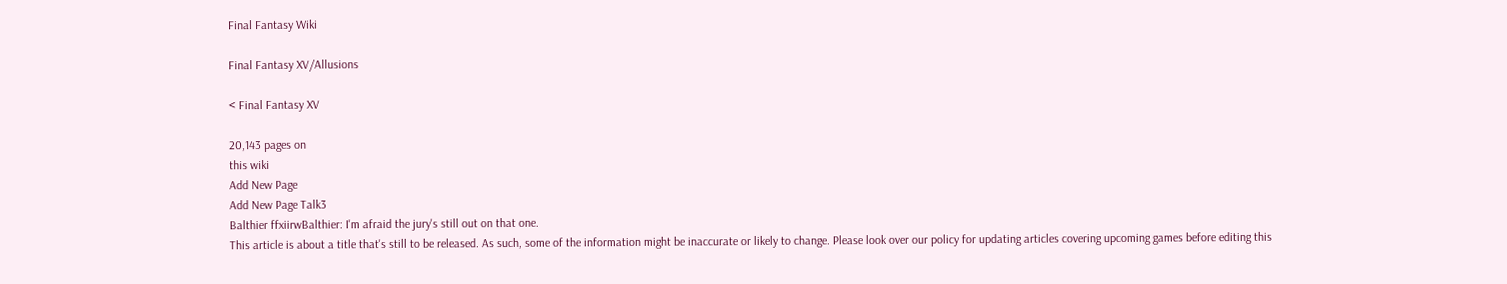Final Fantasy Wiki

Final Fantasy XV/Allusions

< Final Fantasy XV

20,143 pages on
this wiki
Add New Page
Add New Page Talk3
Balthier ffxiirwBalthier: I'm afraid the jury's still out on that one.
This article is about a title that's still to be released. As such, some of the information might be inaccurate or likely to change. Please look over our policy for updating articles covering upcoming games before editing this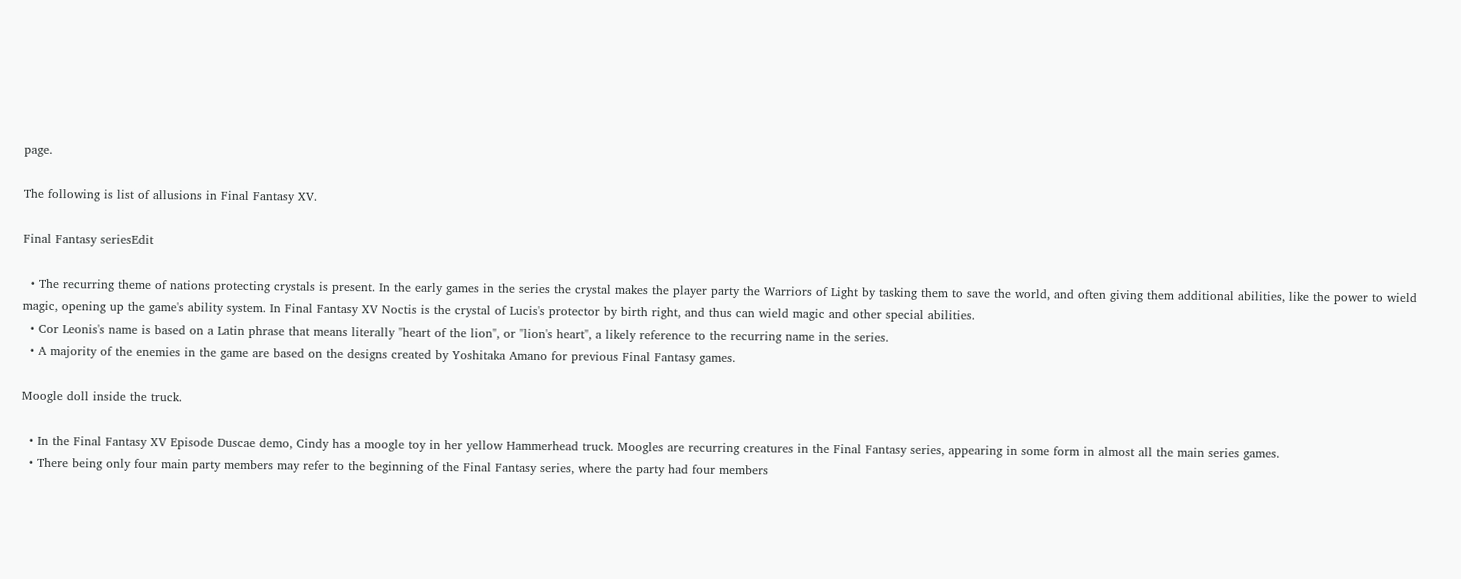page.

The following is list of allusions in Final Fantasy XV.

Final Fantasy seriesEdit

  • The recurring theme of nations protecting crystals is present. In the early games in the series the crystal makes the player party the Warriors of Light by tasking them to save the world, and often giving them additional abilities, like the power to wield magic, opening up the game's ability system. In Final Fantasy XV Noctis is the crystal of Lucis's protector by birth right, and thus can wield magic and other special abilities.
  • Cor Leonis's name is based on a Latin phrase that means literally "heart of the lion", or "lion's heart", a likely reference to the recurring name in the series.
  • A majority of the enemies in the game are based on the designs created by Yoshitaka Amano for previous Final Fantasy games.

Moogle doll inside the truck.

  • In the Final Fantasy XV Episode Duscae demo, Cindy has a moogle toy in her yellow Hammerhead truck. Moogles are recurring creatures in the Final Fantasy series, appearing in some form in almost all the main series games.
  • There being only four main party members may refer to the beginning of the Final Fantasy series, where the party had four members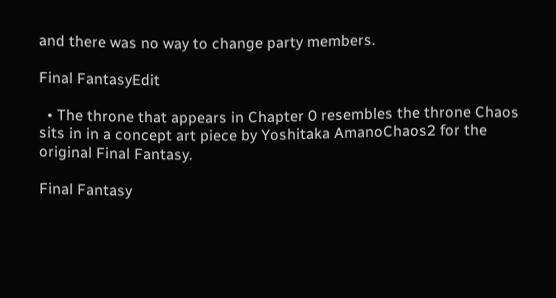and there was no way to change party members.

Final FantasyEdit

  • The throne that appears in Chapter 0 resembles the throne Chaos sits in in a concept art piece by Yoshitaka AmanoChaos2 for the original Final Fantasy.

Final Fantasy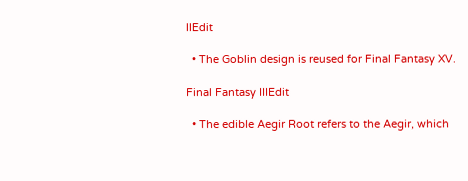IIEdit

  • The Goblin design is reused for Final Fantasy XV.

Final Fantasy IIIEdit

  • The edible Aegir Root refers to the Aegir, which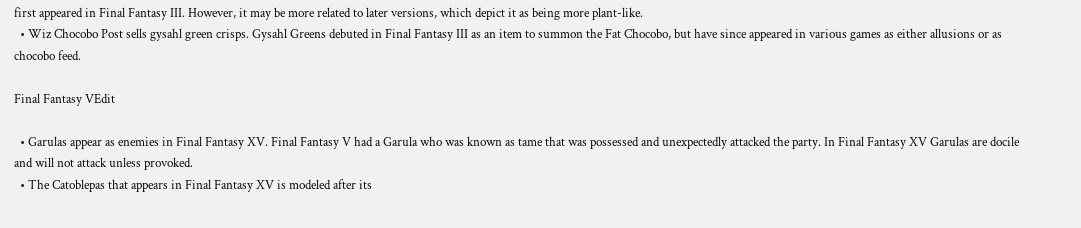first appeared in Final Fantasy III. However, it may be more related to later versions, which depict it as being more plant-like.
  • Wiz Chocobo Post sells gysahl green crisps. Gysahl Greens debuted in Final Fantasy III as an item to summon the Fat Chocobo, but have since appeared in various games as either allusions or as chocobo feed.

Final Fantasy VEdit

  • Garulas appear as enemies in Final Fantasy XV. Final Fantasy V had a Garula who was known as tame that was possessed and unexpectedly attacked the party. In Final Fantasy XV Garulas are docile and will not attack unless provoked.
  • The Catoblepas that appears in Final Fantasy XV is modeled after its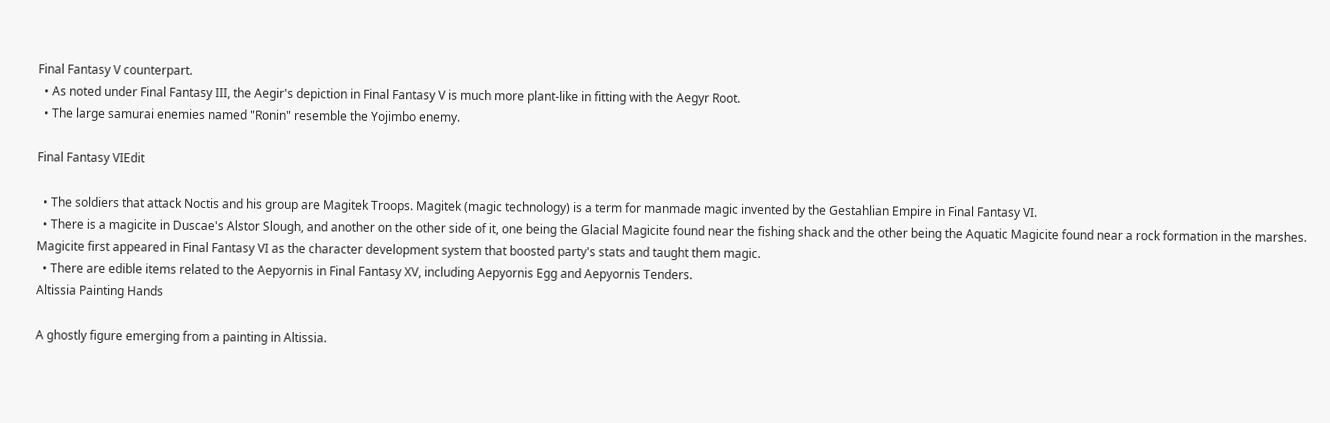Final Fantasy V counterpart.
  • As noted under Final Fantasy III, the Aegir's depiction in Final Fantasy V is much more plant-like in fitting with the Aegyr Root.
  • The large samurai enemies named "Ronin" resemble the Yojimbo enemy.

Final Fantasy VIEdit

  • The soldiers that attack Noctis and his group are Magitek Troops. Magitek (magic technology) is a term for manmade magic invented by the Gestahlian Empire in Final Fantasy VI.
  • There is a magicite in Duscae's Alstor Slough, and another on the other side of it, one being the Glacial Magicite found near the fishing shack and the other being the Aquatic Magicite found near a rock formation in the marshes. Magicite first appeared in Final Fantasy VI as the character development system that boosted party's stats and taught them magic.
  • There are edible items related to the Aepyornis in Final Fantasy XV, including Aepyornis Egg and Aepyornis Tenders.
Altissia Painting Hands

A ghostly figure emerging from a painting in Altissia.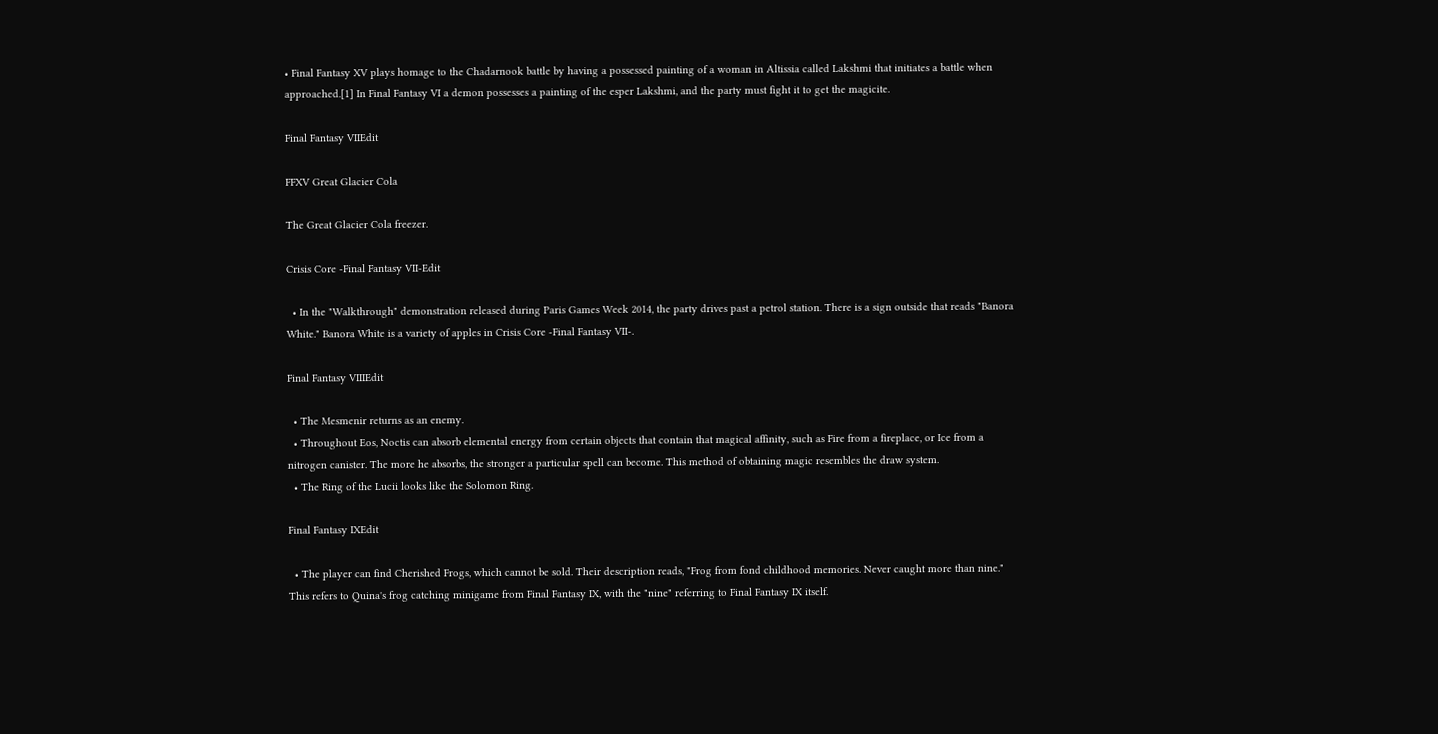• Final Fantasy XV plays homage to the Chadarnook battle by having a possessed painting of a woman in Altissia called Lakshmi that initiates a battle when approached.[1] In Final Fantasy VI a demon possesses a painting of the esper Lakshmi, and the party must fight it to get the magicite.

Final Fantasy VIIEdit

FFXV Great Glacier Cola

The Great Glacier Cola freezer.

Crisis Core -Final Fantasy VII-Edit

  • In the "Walkthrough" demonstration released during Paris Games Week 2014, the party drives past a petrol station. There is a sign outside that reads "Banora White." Banora White is a variety of apples in Crisis Core -Final Fantasy VII-.

Final Fantasy VIIIEdit

  • The Mesmenir returns as an enemy.
  • Throughout Eos, Noctis can absorb elemental energy from certain objects that contain that magical affinity, such as Fire from a fireplace, or Ice from a nitrogen canister. The more he absorbs, the stronger a particular spell can become. This method of obtaining magic resembles the draw system.
  • The Ring of the Lucii looks like the Solomon Ring.

Final Fantasy IXEdit

  • The player can find Cherished Frogs, which cannot be sold. Their description reads, "Frog from fond childhood memories. Never caught more than nine." This refers to Quina's frog catching minigame from Final Fantasy IX, with the "nine" referring to Final Fantasy IX itself.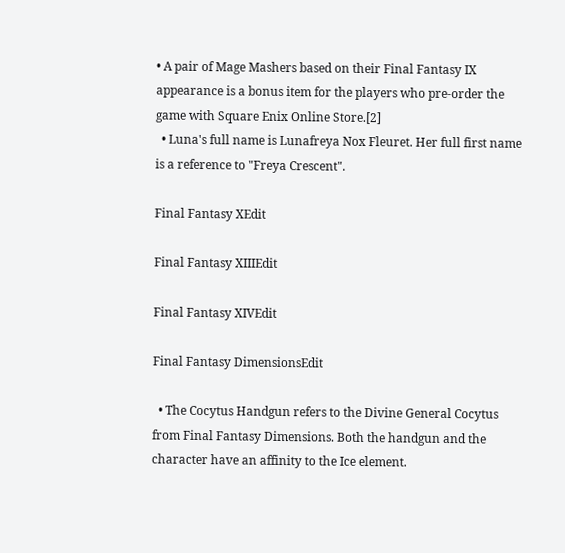• A pair of Mage Mashers based on their Final Fantasy IX appearance is a bonus item for the players who pre-order the game with Square Enix Online Store.[2]
  • Luna's full name is Lunafreya Nox Fleuret. Her full first name is a reference to "Freya Crescent".

Final Fantasy XEdit

Final Fantasy XIIIEdit

Final Fantasy XIVEdit

Final Fantasy DimensionsEdit

  • The Cocytus Handgun refers to the Divine General Cocytus from Final Fantasy Dimensions. Both the handgun and the character have an affinity to the Ice element.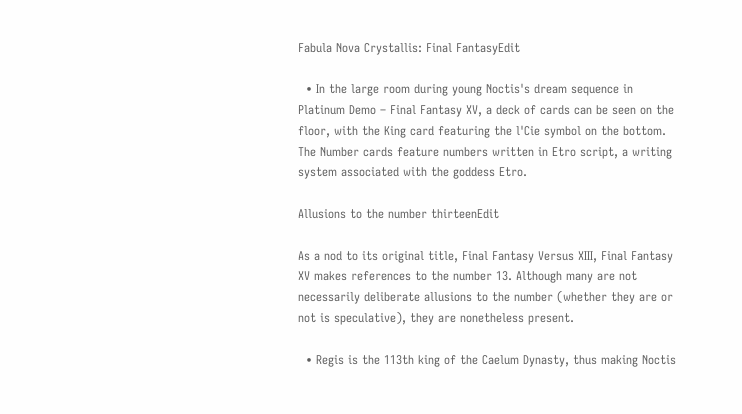Fabula Nova Crystallis: Final FantasyEdit

  • In the large room during young Noctis's dream sequence in Platinum Demo – Final Fantasy XV, a deck of cards can be seen on the floor, with the King card featuring the l'Cie symbol on the bottom. The Number cards feature numbers written in Etro script, a writing system associated with the goddess Etro.

Allusions to the number thirteenEdit

As a nod to its original title, Final Fantasy Versus XIII, Final Fantasy XV makes references to the number 13. Although many are not necessarily deliberate allusions to the number (whether they are or not is speculative), they are nonetheless present.

  • Regis is the 113th king of the Caelum Dynasty, thus making Noctis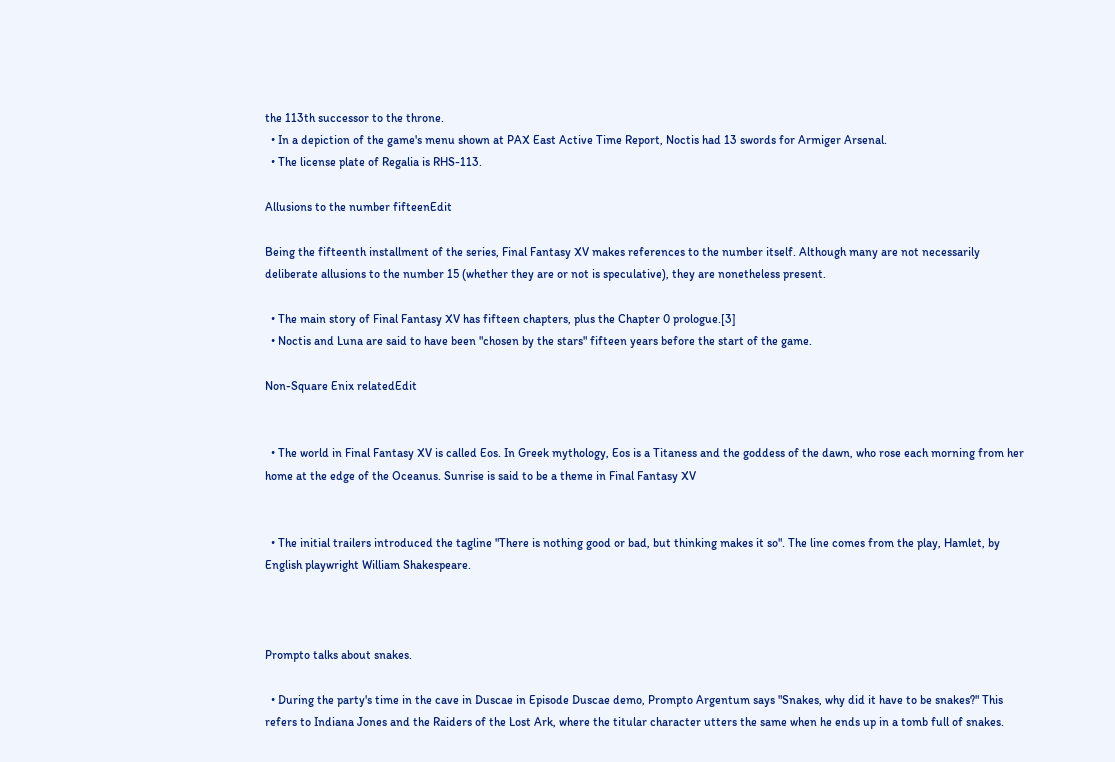the 113th successor to the throne.
  • In a depiction of the game's menu shown at PAX East Active Time Report, Noctis had 13 swords for Armiger Arsenal.
  • The license plate of Regalia is RHS-113.

Allusions to the number fifteenEdit

Being the fifteenth installment of the series, Final Fantasy XV makes references to the number itself. Although many are not necessarily deliberate allusions to the number 15 (whether they are or not is speculative), they are nonetheless present.

  • The main story of Final Fantasy XV has fifteen chapters, plus the Chapter 0 prologue.[3]
  • Noctis and Luna are said to have been "chosen by the stars" fifteen years before the start of the game.

Non-Square Enix relatedEdit


  • The world in Final Fantasy XV is called Eos. In Greek mythology, Eos is a Titaness and the goddess of the dawn, who rose each morning from her home at the edge of the Oceanus. Sunrise is said to be a theme in Final Fantasy XV


  • The initial trailers introduced the tagline "There is nothing good or bad, but thinking makes it so". The line comes from the play, Hamlet, by English playwright William Shakespeare.



Prompto talks about snakes.

  • During the party's time in the cave in Duscae in Episode Duscae demo, Prompto Argentum says "Snakes, why did it have to be snakes?" This refers to Indiana Jones and the Raiders of the Lost Ark, where the titular character utters the same when he ends up in a tomb full of snakes.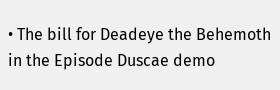• The bill for Deadeye the Behemoth in the Episode Duscae demo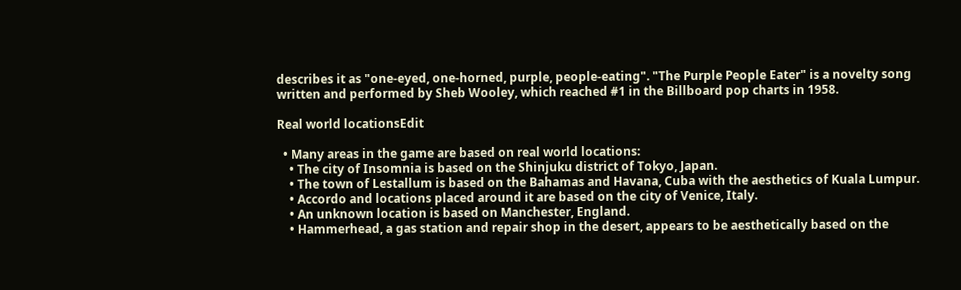describes it as "one-eyed, one-horned, purple, people-eating". "The Purple People Eater" is a novelty song written and performed by Sheb Wooley, which reached #1 in the Billboard pop charts in 1958.

Real world locationsEdit

  • Many areas in the game are based on real world locations:
    • The city of Insomnia is based on the Shinjuku district of Tokyo, Japan.
    • The town of Lestallum is based on the Bahamas and Havana, Cuba with the aesthetics of Kuala Lumpur.
    • Accordo and locations placed around it are based on the city of Venice, Italy.
    • An unknown location is based on Manchester, England.
    • Hammerhead, a gas station and repair shop in the desert, appears to be aesthetically based on the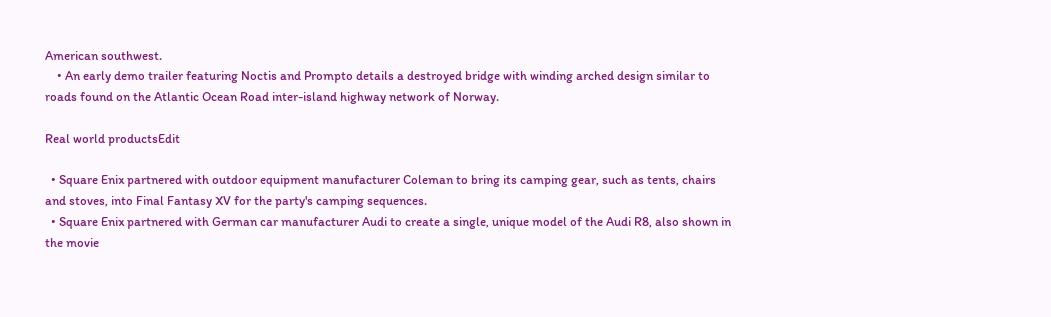American southwest.
    • An early demo trailer featuring Noctis and Prompto details a destroyed bridge with winding arched design similar to roads found on the Atlantic Ocean Road inter-island highway network of Norway.

Real world productsEdit

  • Square Enix partnered with outdoor equipment manufacturer Coleman to bring its camping gear, such as tents, chairs and stoves, into Final Fantasy XV for the party's camping sequences.
  • Square Enix partnered with German car manufacturer Audi to create a single, unique model of the Audi R8, also shown in the movie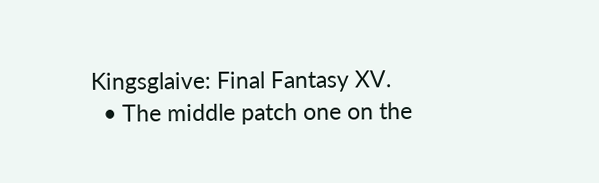Kingsglaive: Final Fantasy XV.
  • The middle patch one on the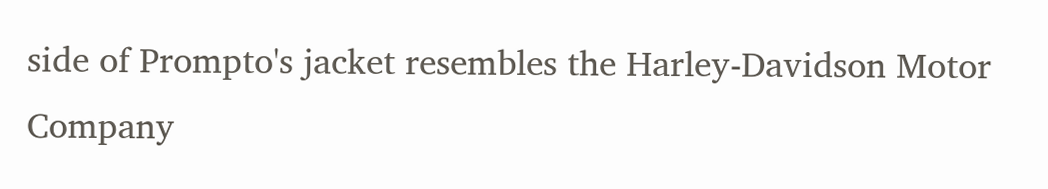side of Prompto's jacket resembles the Harley-Davidson Motor Company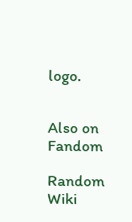logo.


Also on Fandom

Random Wiki